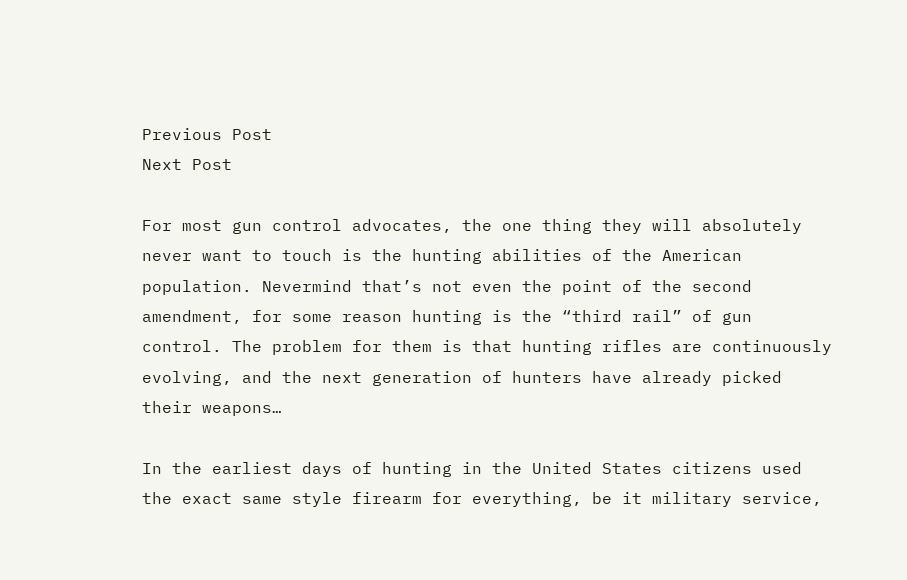Previous Post
Next Post

For most gun control advocates, the one thing they will absolutely never want to touch is the hunting abilities of the American population. Nevermind that’s not even the point of the second amendment, for some reason hunting is the “third rail” of gun control. The problem for them is that hunting rifles are continuously evolving, and the next generation of hunters have already picked their weapons…

In the earliest days of hunting in the United States citizens used the exact same style firearm for everything, be it military service,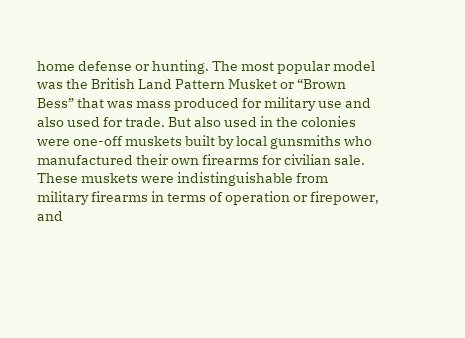home defense or hunting. The most popular model was the British Land Pattern Musket or “Brown Bess” that was mass produced for military use and also used for trade. But also used in the colonies were one-off muskets built by local gunsmiths who manufactured their own firearms for civilian sale. These muskets were indistinguishable from military firearms in terms of operation or firepower, and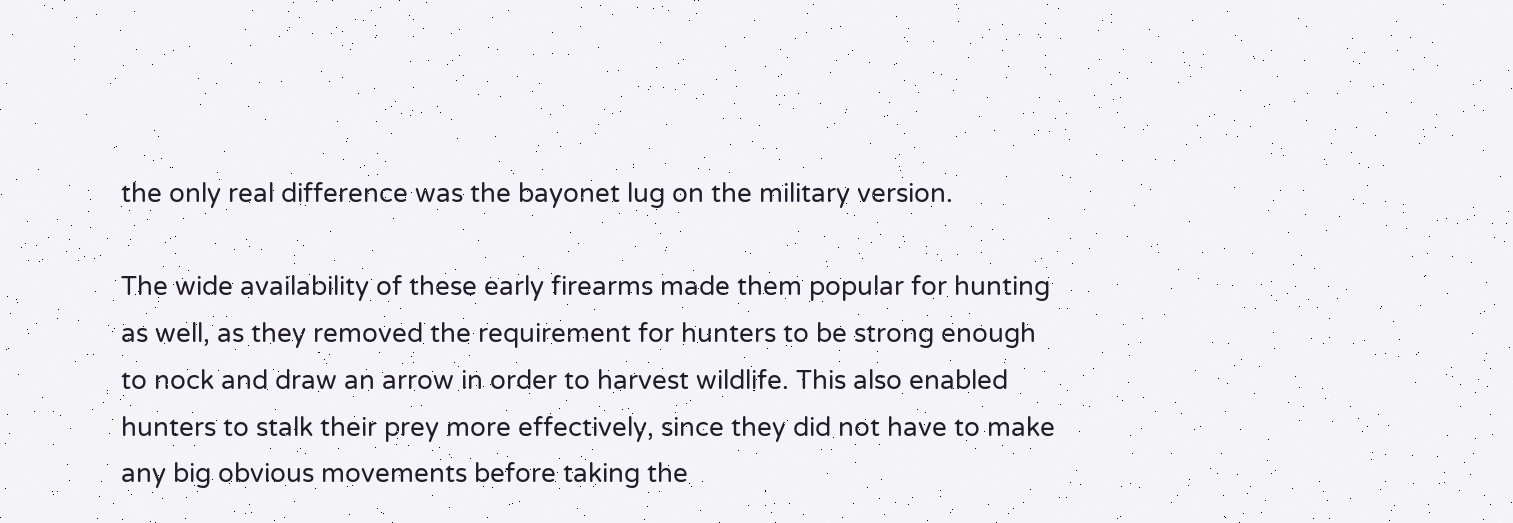the only real difference was the bayonet lug on the military version.

The wide availability of these early firearms made them popular for hunting as well, as they removed the requirement for hunters to be strong enough to nock and draw an arrow in order to harvest wildlife. This also enabled hunters to stalk their prey more effectively, since they did not have to make any big obvious movements before taking the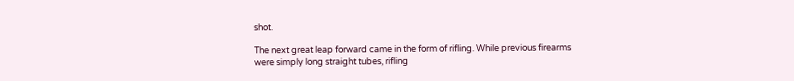shot.

The next great leap forward came in the form of rifling. While previous firearms were simply long straight tubes, rifling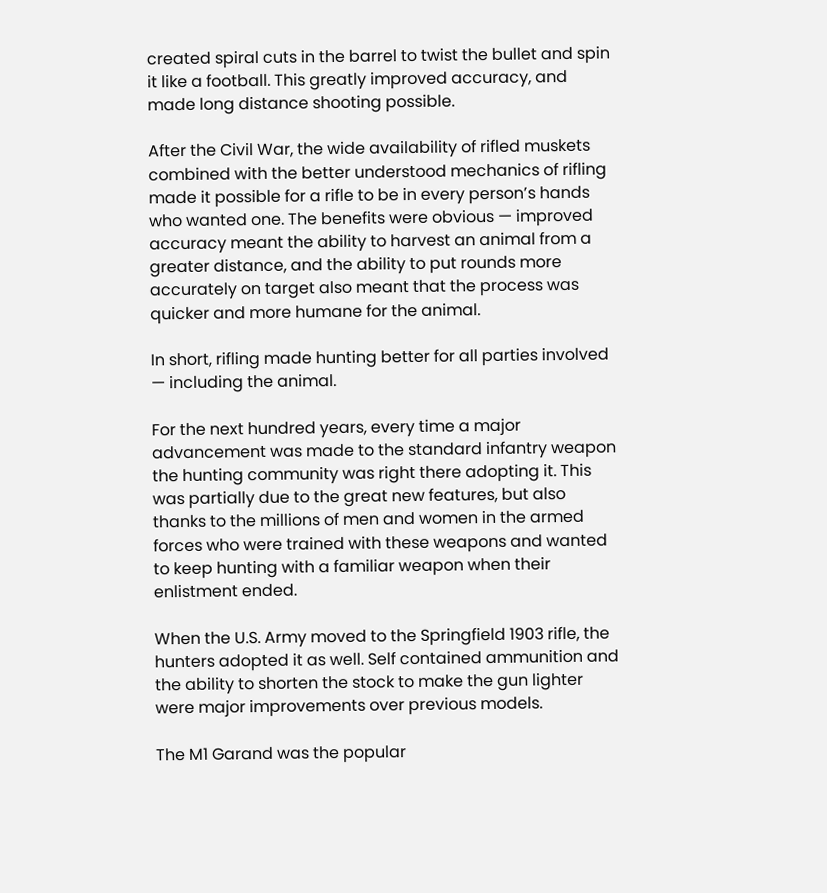created spiral cuts in the barrel to twist the bullet and spin it like a football. This greatly improved accuracy, and made long distance shooting possible.

After the Civil War, the wide availability of rifled muskets combined with the better understood mechanics of rifling made it possible for a rifle to be in every person’s hands who wanted one. The benefits were obvious — improved accuracy meant the ability to harvest an animal from a greater distance, and the ability to put rounds more accurately on target also meant that the process was quicker and more humane for the animal.

In short, rifling made hunting better for all parties involved — including the animal.

For the next hundred years, every time a major advancement was made to the standard infantry weapon the hunting community was right there adopting it. This was partially due to the great new features, but also thanks to the millions of men and women in the armed forces who were trained with these weapons and wanted to keep hunting with a familiar weapon when their enlistment ended.

When the U.S. Army moved to the Springfield 1903 rifle, the hunters adopted it as well. Self contained ammunition and the ability to shorten the stock to make the gun lighter were major improvements over previous models.

The M1 Garand was the popular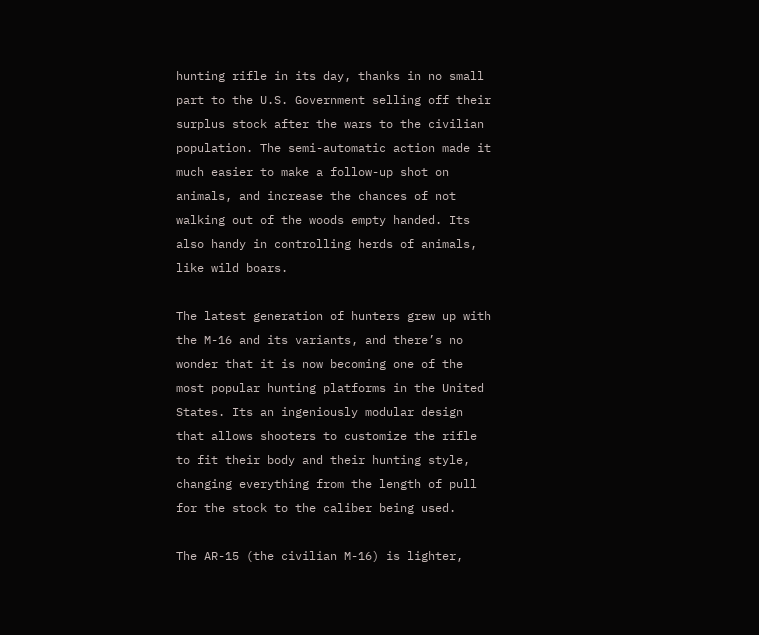hunting rifle in its day, thanks in no small part to the U.S. Government selling off their surplus stock after the wars to the civilian population. The semi-automatic action made it much easier to make a follow-up shot on animals, and increase the chances of not walking out of the woods empty handed. Its also handy in controlling herds of animals, like wild boars.

The latest generation of hunters grew up with the M-16 and its variants, and there’s no wonder that it is now becoming one of the most popular hunting platforms in the United States. Its an ingeniously modular design that allows shooters to customize the rifle to fit their body and their hunting style, changing everything from the length of pull for the stock to the caliber being used.

The AR-15 (the civilian M-16) is lighter,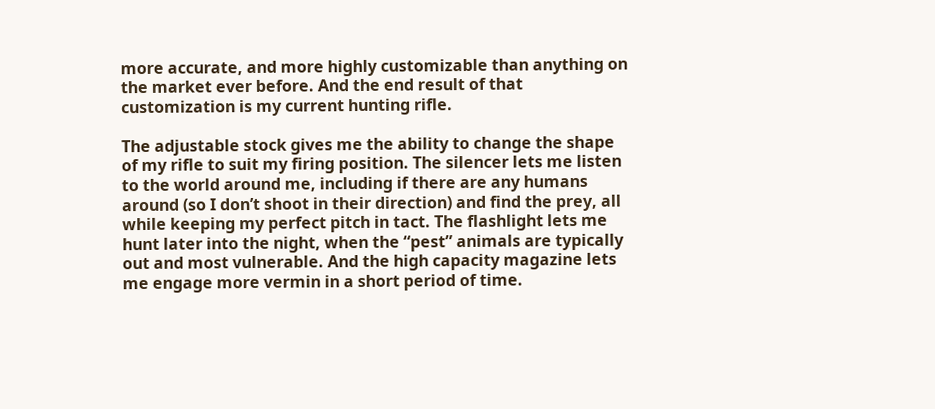more accurate, and more highly customizable than anything on the market ever before. And the end result of that customization is my current hunting rifle.

The adjustable stock gives me the ability to change the shape of my rifle to suit my firing position. The silencer lets me listen to the world around me, including if there are any humans around (so I don’t shoot in their direction) and find the prey, all while keeping my perfect pitch in tact. The flashlight lets me hunt later into the night, when the “pest” animals are typically out and most vulnerable. And the high capacity magazine lets me engage more vermin in a short period of time.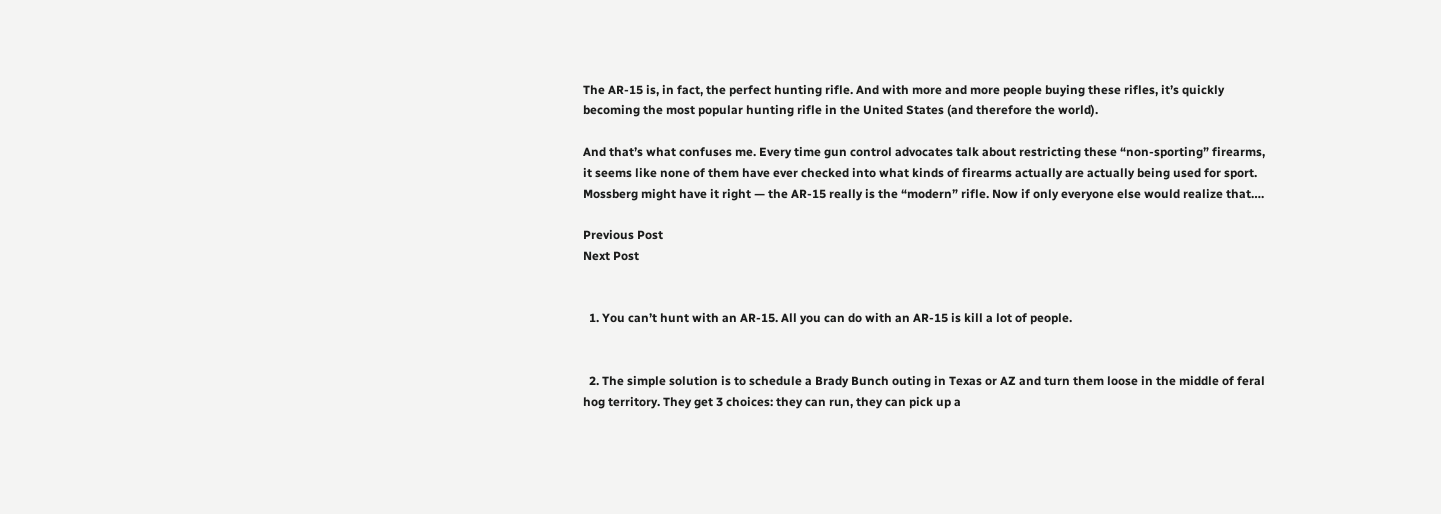The AR-15 is, in fact, the perfect hunting rifle. And with more and more people buying these rifles, it’s quickly becoming the most popular hunting rifle in the United States (and therefore the world).

And that’s what confuses me. Every time gun control advocates talk about restricting these “non-sporting” firearms, it seems like none of them have ever checked into what kinds of firearms actually are actually being used for sport. Mossberg might have it right — the AR-15 really is the “modern” rifle. Now if only everyone else would realize that….

Previous Post
Next Post


  1. You can’t hunt with an AR-15. All you can do with an AR-15 is kill a lot of people.


  2. The simple solution is to schedule a Brady Bunch outing in Texas or AZ and turn them loose in the middle of feral hog territory. They get 3 choices: they can run, they can pick up a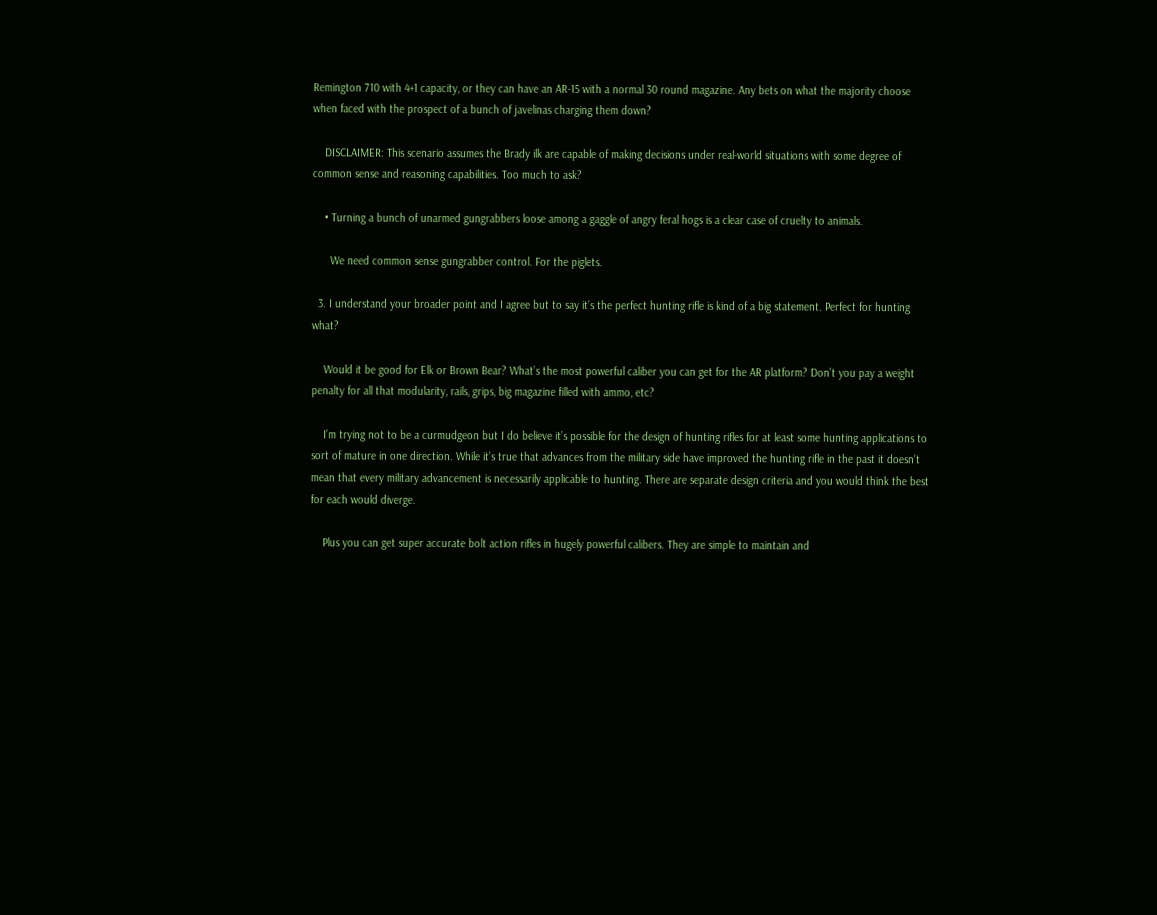Remington 710 with 4+1 capacity, or they can have an AR-15 with a normal 30 round magazine. Any bets on what the majority choose when faced with the prospect of a bunch of javelinas charging them down?

    DISCLAIMER: This scenario assumes the Brady ilk are capable of making decisions under real-world situations with some degree of common sense and reasoning capabilities. Too much to ask?

    • Turning a bunch of unarmed gungrabbers loose among a gaggle of angry feral hogs is a clear case of cruelty to animals.

      We need common sense gungrabber control. For the piglets.

  3. I understand your broader point and I agree but to say it’s the perfect hunting rifle is kind of a big statement. Perfect for hunting what?

    Would it be good for Elk or Brown Bear? What’s the most powerful caliber you can get for the AR platform? Don’t you pay a weight penalty for all that modularity, rails, grips, big magazine filled with ammo, etc?

    I’m trying not to be a curmudgeon but I do believe it’s possible for the design of hunting rifles for at least some hunting applications to sort of mature in one direction. While it’s true that advances from the military side have improved the hunting rifle in the past it doesn’t mean that every military advancement is necessarily applicable to hunting. There are separate design criteria and you would think the best for each would diverge.

    Plus you can get super accurate bolt action rifles in hugely powerful calibers. They are simple to maintain and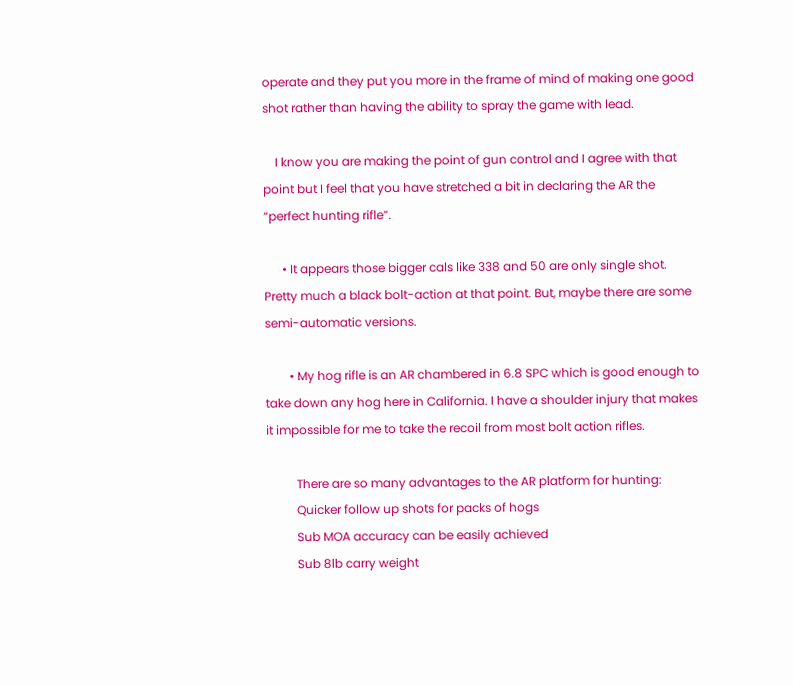operate and they put you more in the frame of mind of making one good shot rather than having the ability to spray the game with lead.

    I know you are making the point of gun control and I agree with that point but I feel that you have stretched a bit in declaring the AR the “perfect hunting rifle”.

      • It appears those bigger cals like 338 and 50 are only single shot. Pretty much a black bolt-action at that point. But, maybe there are some semi-automatic versions.

        • My hog rifle is an AR chambered in 6.8 SPC which is good enough to take down any hog here in California. I have a shoulder injury that makes it impossible for me to take the recoil from most bolt action rifles.

          There are so many advantages to the AR platform for hunting:
          Quicker follow up shots for packs of hogs
          Sub MOA accuracy can be easily achieved
          Sub 8lb carry weight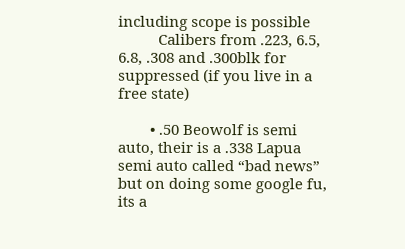including scope is possible
          Calibers from .223, 6.5, 6.8, .308 and .300blk for suppressed (if you live in a free state)

        • .50 Beowolf is semi auto, their is a .338 Lapua semi auto called “bad news” but on doing some google fu, its a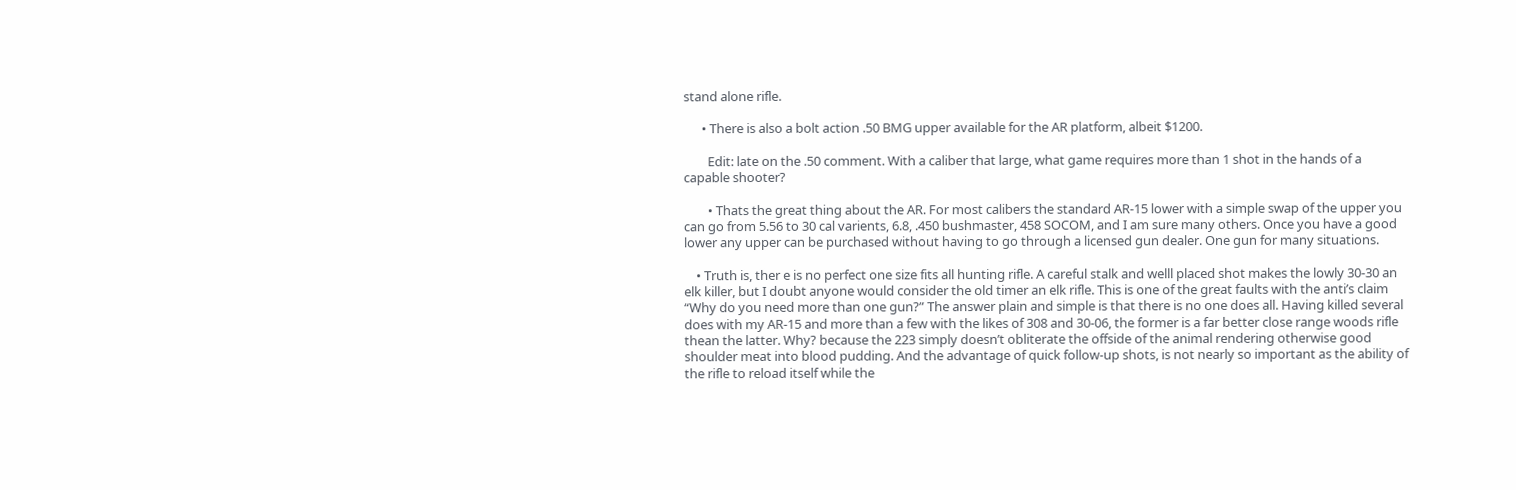stand alone rifle.

      • There is also a bolt action .50 BMG upper available for the AR platform, albeit $1200.

        Edit: late on the .50 comment. With a caliber that large, what game requires more than 1 shot in the hands of a capable shooter?

        • Thats the great thing about the AR. For most calibers the standard AR-15 lower with a simple swap of the upper you can go from 5.56 to 30 cal varients, 6.8, .450 bushmaster, 458 SOCOM, and I am sure many others. Once you have a good lower any upper can be purchased without having to go through a licensed gun dealer. One gun for many situations.

    • Truth is, ther e is no perfect one size fits all hunting rifle. A careful stalk and welll placed shot makes the lowly 30-30 an elk killer, but I doubt anyone would consider the old timer an elk rifle. This is one of the great faults with the anti’s claim “Why do you need more than one gun?” The answer plain and simple is that there is no one does all. Having killed several does with my AR-15 and more than a few with the likes of 308 and 30-06, the former is a far better close range woods rifle thean the latter. Why? because the 223 simply doesn’t obliterate the offside of the animal rendering otherwise good shoulder meat into blood pudding. And the advantage of quick follow-up shots, is not nearly so important as the ability of the rifle to reload itself while the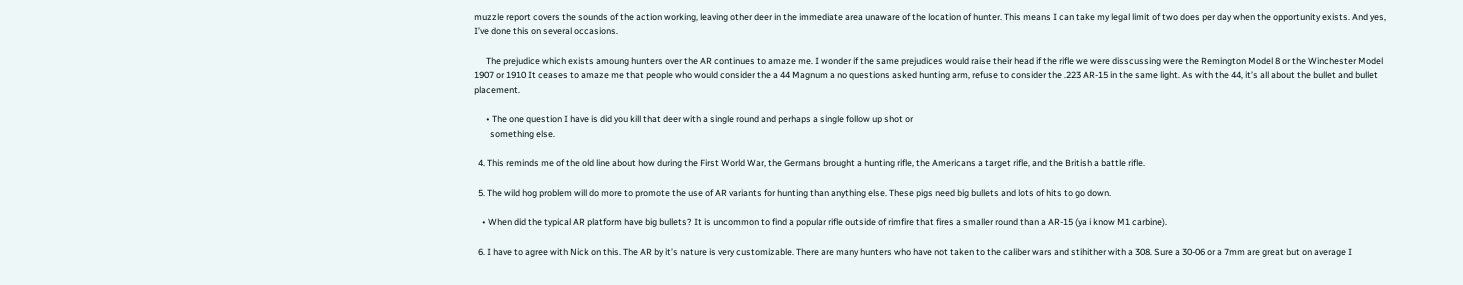muzzle report covers the sounds of the action working, leaving other deer in the immediate area unaware of the location of hunter. This means I can take my legal limit of two does per day when the opportunity exists. And yes, I’ve done this on several occasions.

      The prejudice which exists amoung hunters over the AR continues to amaze me. I wonder if the same prejudices would raise their head if the rifle we were disscussing were the Remington Model 8 or the Winchester Model 1907 or 1910 It ceases to amaze me that people who would consider the a 44 Magnum a no questions asked hunting arm, refuse to consider the .223 AR-15 in the same light. As with the 44, it’s all about the bullet and bullet placement.

      • The one question I have is did you kill that deer with a single round and perhaps a single follow up shot or
        something else.

  4. This reminds me of the old line about how during the First World War, the Germans brought a hunting rifle, the Americans a target rifle, and the British a battle rifle.

  5. The wild hog problem will do more to promote the use of AR variants for hunting than anything else. These pigs need big bullets and lots of hits to go down.

    • When did the typical AR platform have big bullets? It is uncommon to find a popular rifle outside of rimfire that fires a smaller round than a AR-15 (ya i know M1 carbine).

  6. I have to agree with Nick on this. The AR by it’s nature is very customizable. There are many hunters who have not taken to the caliber wars and stihither with a 308. Sure a 30-06 or a 7mm are great but on average I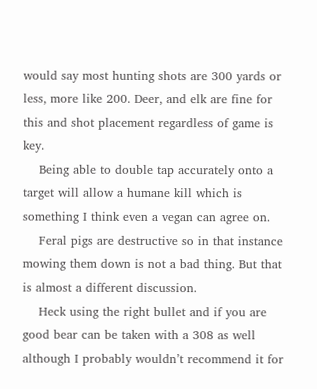would say most hunting shots are 300 yards or less, more like 200. Deer, and elk are fine for this and shot placement regardless of game is key.
    Being able to double tap accurately onto a target will allow a humane kill which is something I think even a vegan can agree on.
    Feral pigs are destructive so in that instance mowing them down is not a bad thing. But that is almost a different discussion.
    Heck using the right bullet and if you are good bear can be taken with a 308 as well although I probably wouldn’t recommend it for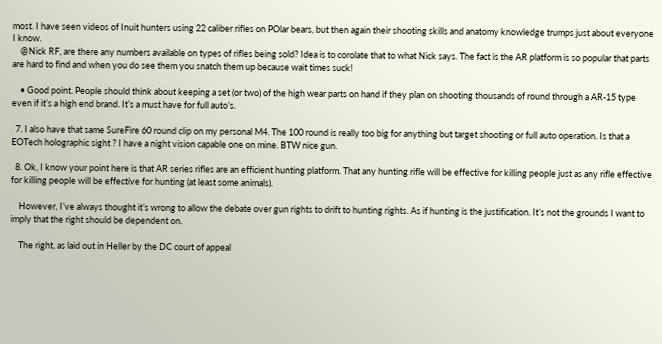most. I have seen videos of Inuit hunters using 22 caliber rifles on POlar bears, but then again their shooting skills and anatomy knowledge trumps just about everyone I know.
    @Nick RF, are there any numbers available on types of rifles being sold? Idea is to corolate that to what Nick says. The fact is the AR platform is so popular that parts are hard to find and when you do see them you snatch them up because wait times suck!

    • Good point. People should think about keeping a set (or two) of the high wear parts on hand if they plan on shooting thousands of round through a AR-15 type even if it’s a high end brand. It’s a must have for full auto’s.

  7. I also have that same SureFire 60 round clip on my personal M4. The 100 round is really too big for anything but target shooting or full auto operation. Is that a EOTech holographic sight ? I have a night vision capable one on mine. BTW nice gun.

  8. Ok, I know your point here is that AR series rifles are an efficient hunting platform. That any hunting rifle will be effective for killing people just as any rifle effective for killing people will be effective for hunting (at least some animals).

    However, I’ve always thought it’s wrong to allow the debate over gun rights to drift to hunting rights. As if hunting is the justification. It’s not the grounds I want to imply that the right should be dependent on.

    The right, as laid out in Heller by the DC court of appeal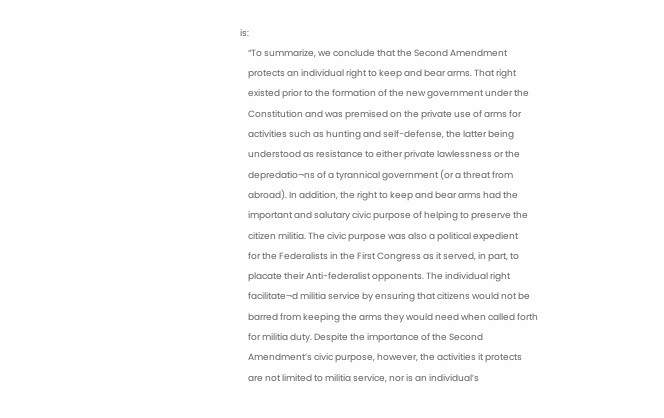is:
    “To summarize, we conclude that the Second Amendment
    protects an individual right to keep and bear arms. That right
    existed prior to the formation of the new government under the
    Constitution and was premised on the private use of arms for
    activities such as hunting and self-defense, the latter being
    understood as resistance to either private lawlessness or the
    depredatio¬ns of a tyrannical government (or a threat from
    abroad). In addition, the right to keep and bear arms had the
    important and salutary civic purpose of helping to preserve the
    citizen militia. The civic purpose was also a political expedient
    for the Federalists in the First Congress as it served, in part, to
    placate their Anti-federalist opponents. The individual right
    facilitate¬d militia service by ensuring that citizens would not be
    barred from keeping the arms they would need when called forth
    for militia duty. Despite the importance of the Second
    Amendment’s civic purpose, however, the activities it protects
    are not limited to militia service, nor is an individual’s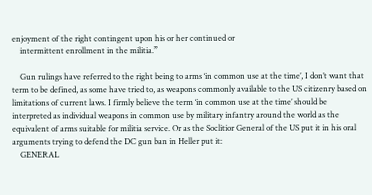enjoyment of the right contingent upon his or her continued or
    intermittent enrollment in the militia.”

    Gun rulings have referred to the right being to arms ‘in common use at the time’, I don’t want that term to be defined, as some have tried to, as weapons commonly available to the US citizenry based on limitations of current laws. I firmly believe the term ‘in common use at the time’ should be interpreted as individual weapons in common use by military infantry around the world as the equivalent of arms suitable for militia service. Or as the Soclitior General of the US put it in his oral arguments trying to defend the DC gun ban in Heller put it:
    GENERAL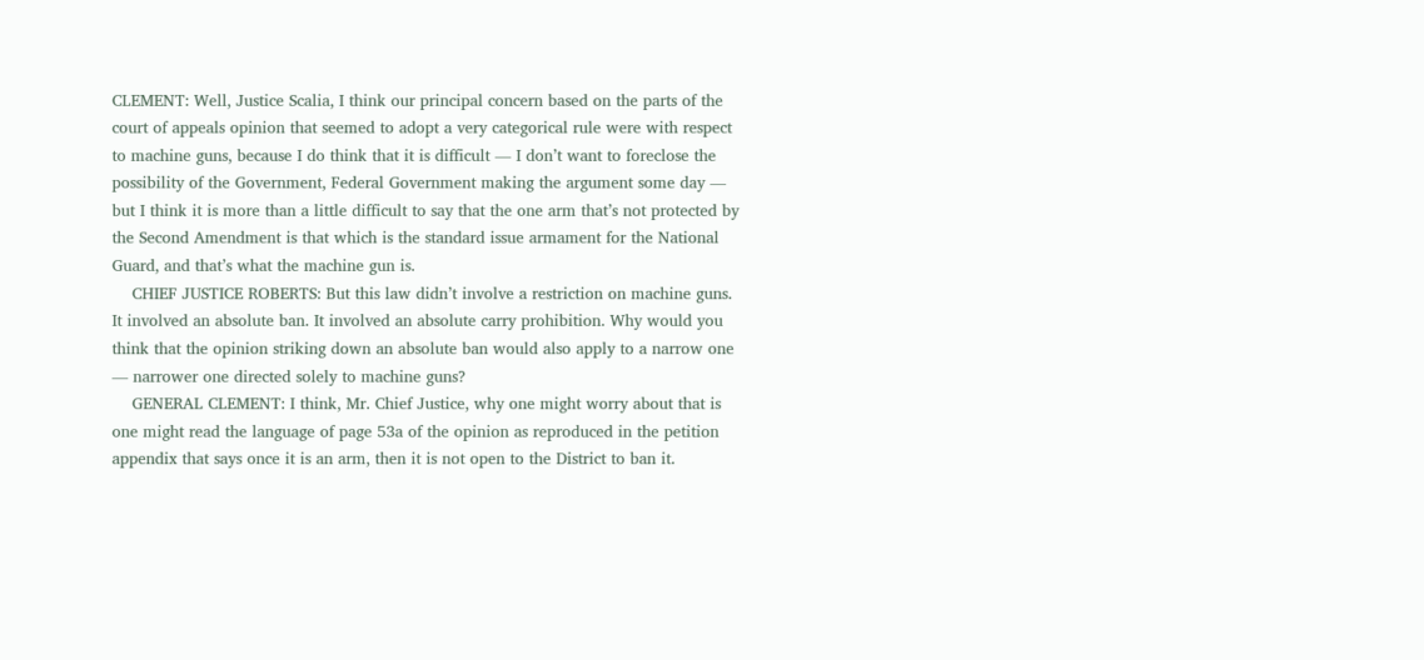CLEMENT: Well, Justice Scalia, I think our principal concern based on the parts of the court of appeals opinion that seemed to adopt a very categorical rule were with respect to machine guns, because I do think that it is difficult — I don’t want to foreclose the possibility of the Government, Federal Government making the argument some day — but I think it is more than a little difficult to say that the one arm that’s not protected by the Second Amendment is that which is the standard issue armament for the National Guard, and that’s what the machine gun is.
    CHIEF JUSTICE ROBERTS: But this law didn’t involve a restriction on machine guns. It involved an absolute ban. It involved an absolute carry prohibition. Why would you think that the opinion striking down an absolute ban would also apply to a narrow one — narrower one directed solely to machine guns?
    GENERAL CLEMENT: I think, Mr. Chief Justice, why one might worry about that is one might read the language of page 53a of the opinion as reproduced in the petition appendix that says once it is an arm, then it is not open to the District to ban it.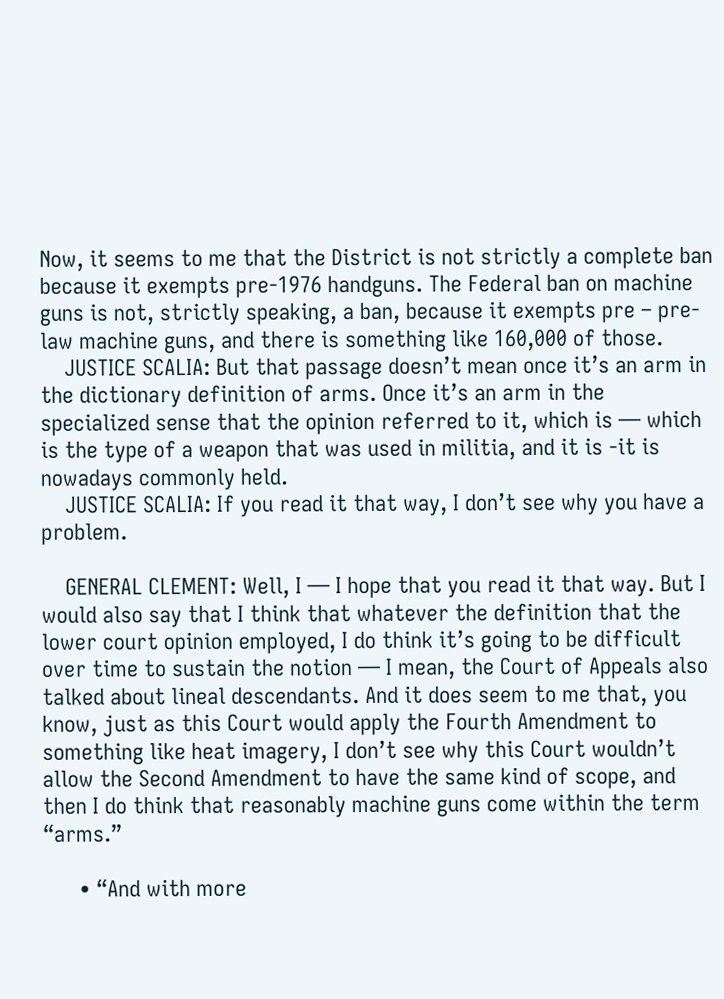Now, it seems to me that the District is not strictly a complete ban because it exempts pre-1976 handguns. The Federal ban on machine guns is not, strictly speaking, a ban, because it exempts pre – pre-law machine guns, and there is something like 160,000 of those.
    JUSTICE SCALIA: But that passage doesn’t mean once it’s an arm in the dictionary definition of arms. Once it’s an arm in the specialized sense that the opinion referred to it, which is — which is the type of a weapon that was used in militia, and it is -it is nowadays commonly held.
    JUSTICE SCALIA: If you read it that way, I don’t see why you have a problem.

    GENERAL CLEMENT: Well, I — I hope that you read it that way. But I would also say that I think that whatever the definition that the lower court opinion employed, I do think it’s going to be difficult over time to sustain the notion — I mean, the Court of Appeals also talked about lineal descendants. And it does seem to me that, you know, just as this Court would apply the Fourth Amendment to something like heat imagery, I don’t see why this Court wouldn’t allow the Second Amendment to have the same kind of scope, and then I do think that reasonably machine guns come within the term “arms.”

      • “And with more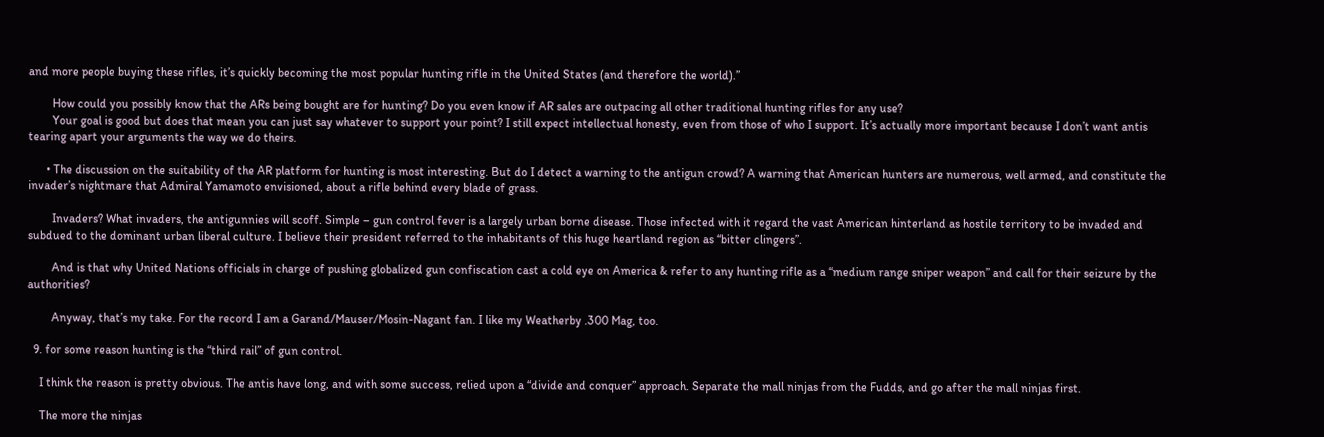and more people buying these rifles, it’s quickly becoming the most popular hunting rifle in the United States (and therefore the world).”

        How could you possibly know that the ARs being bought are for hunting? Do you even know if AR sales are outpacing all other traditional hunting rifles for any use?
        Your goal is good but does that mean you can just say whatever to support your point? I still expect intellectual honesty, even from those of who I support. It’s actually more important because I don’t want antis tearing apart your arguments the way we do theirs.

      • The discussion on the suitability of the AR platform for hunting is most interesting. But do I detect a warning to the antigun crowd? A warning that American hunters are numerous, well armed, and constitute the invader’s nightmare that Admiral Yamamoto envisioned, about a rifle behind every blade of grass.

        Invaders? What invaders, the antigunnies will scoff. Simple – gun control fever is a largely urban borne disease. Those infected with it regard the vast American hinterland as hostile territory to be invaded and subdued to the dominant urban liberal culture. I believe their president referred to the inhabitants of this huge heartland region as “bitter clingers”.

        And is that why United Nations officials in charge of pushing globalized gun confiscation cast a cold eye on America & refer to any hunting rifle as a “medium range sniper weapon” and call for their seizure by the authorities?

        Anyway, that’s my take. For the record I am a Garand/Mauser/Mosin-Nagant fan. I like my Weatherby .300 Mag, too.

  9. for some reason hunting is the “third rail” of gun control.

    I think the reason is pretty obvious. The antis have long, and with some success, relied upon a “divide and conquer” approach. Separate the mall ninjas from the Fudds, and go after the mall ninjas first.

    The more the ninjas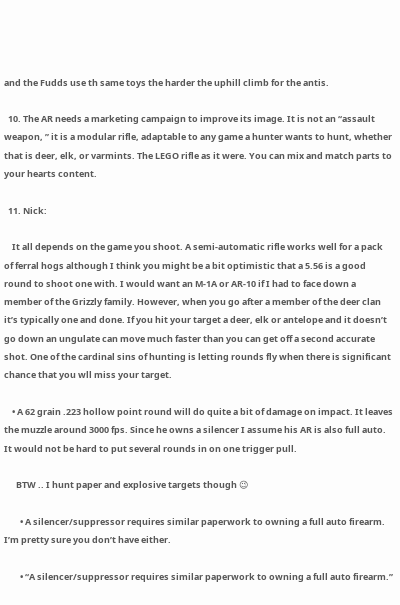and the Fudds use th same toys the harder the uphill climb for the antis.

  10. The AR needs a marketing campaign to improve its image. It is not an “assault weapon, ” it is a modular rifle, adaptable to any game a hunter wants to hunt, whether that is deer, elk, or varmints. The LEGO rifle as it were. You can mix and match parts to your hearts content.

  11. Nick:

    It all depends on the game you shoot. A semi-automatic rifle works well for a pack of ferral hogs although I think you might be a bit optimistic that a 5.56 is a good round to shoot one with. I would want an M-1A or AR-10 if I had to face down a member of the Grizzly family. However, when you go after a member of the deer clan it’s typically one and done. If you hit your target a deer, elk or antelope and it doesn’t go down an ungulate can move much faster than you can get off a second accurate shot. One of the cardinal sins of hunting is letting rounds fly when there is significant chance that you wll miss your target.

    • A 62 grain .223 hollow point round will do quite a bit of damage on impact. It leaves the muzzle around 3000 fps. Since he owns a silencer I assume his AR is also full auto. It would not be hard to put several rounds in on one trigger pull.

      BTW .. I hunt paper and explosive targets though 😉

        • A silencer/suppressor requires similar paperwork to owning a full auto firearm. I’m pretty sure you don’t have either.

        • “A silencer/suppressor requires similar paperwork to owning a full auto firearm.”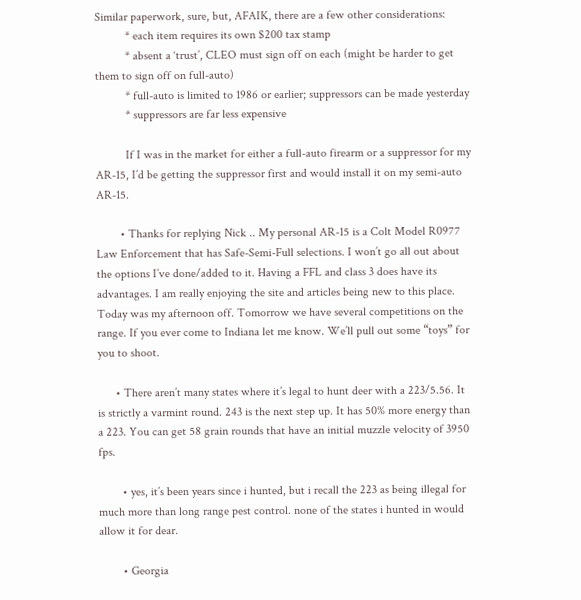Similar paperwork, sure, but, AFAIK, there are a few other considerations:
          * each item requires its own $200 tax stamp
          * absent a ‘trust’, CLEO must sign off on each (might be harder to get them to sign off on full-auto)
          * full-auto is limited to 1986 or earlier; suppressors can be made yesterday
          * suppressors are far less expensive

          If I was in the market for either a full-auto firearm or a suppressor for my AR-15, I’d be getting the suppressor first and would install it on my semi-auto AR-15.

        • Thanks for replying Nick .. My personal AR-15 is a Colt Model R0977 Law Enforcement that has Safe-Semi-Full selections. I won’t go all out about the options I’ve done/added to it. Having a FFL and class 3 does have its advantages. I am really enjoying the site and articles being new to this place. Today was my afternoon off. Tomorrow we have several competitions on the range. If you ever come to Indiana let me know. We’ll pull out some “toys” for you to shoot.

      • There aren’t many states where it’s legal to hunt deer with a 223/5.56. It is strictly a varmint round. 243 is the next step up. It has 50% more energy than a 223. You can get 58 grain rounds that have an initial muzzle velocity of 3950 fps.

        • yes, it’s been years since i hunted, but i recall the 223 as being illegal for much more than long range pest control. none of the states i hunted in would allow it for dear.

        • Georgia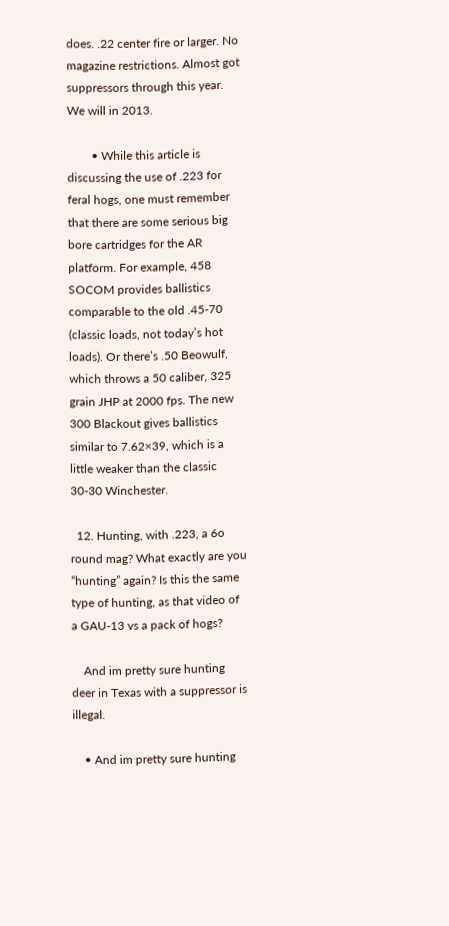does. .22 center fire or larger. No magazine restrictions. Almost got suppressors through this year. We will in 2013.

        • While this article is discussing the use of .223 for feral hogs, one must remember that there are some serious big bore cartridges for the AR platform. For example, 458 SOCOM provides ballistics comparable to the old .45-70 (classic loads, not today’s hot loads). Or there’s .50 Beowulf, which throws a 50 caliber, 325 grain JHP at 2000 fps. The new 300 Blackout gives ballistics similar to 7.62×39, which is a little weaker than the classic 30-30 Winchester.

  12. Hunting, with .223, a 6o round mag? What exactly are you “hunting” again? Is this the same type of hunting, as that video of a GAU-13 vs a pack of hogs?

    And im pretty sure hunting deer in Texas with a suppressor is illegal.

    • And im pretty sure hunting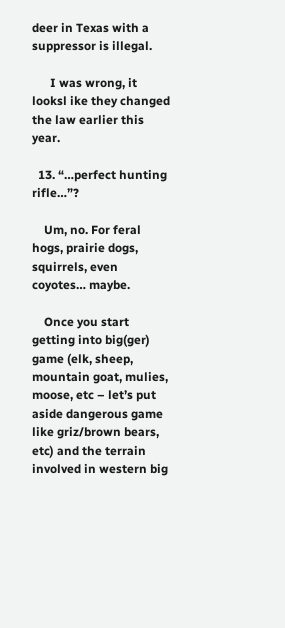deer in Texas with a suppressor is illegal.

      I was wrong, it looksl ike they changed the law earlier this year.

  13. “…perfect hunting rifle…”?

    Um, no. For feral hogs, prairie dogs, squirrels, even coyotes… maybe.

    Once you start getting into big(ger) game (elk, sheep, mountain goat, mulies, moose, etc – let’s put aside dangerous game like griz/brown bears, etc) and the terrain involved in western big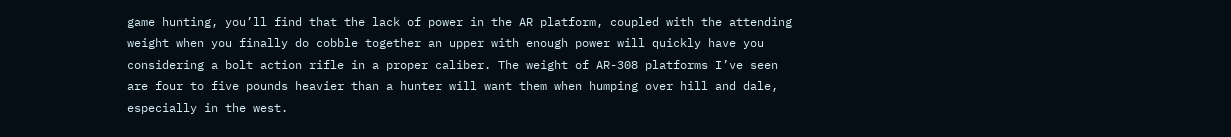game hunting, you’ll find that the lack of power in the AR platform, coupled with the attending weight when you finally do cobble together an upper with enough power will quickly have you considering a bolt action rifle in a proper caliber. The weight of AR-308 platforms I’ve seen are four to five pounds heavier than a hunter will want them when humping over hill and dale, especially in the west.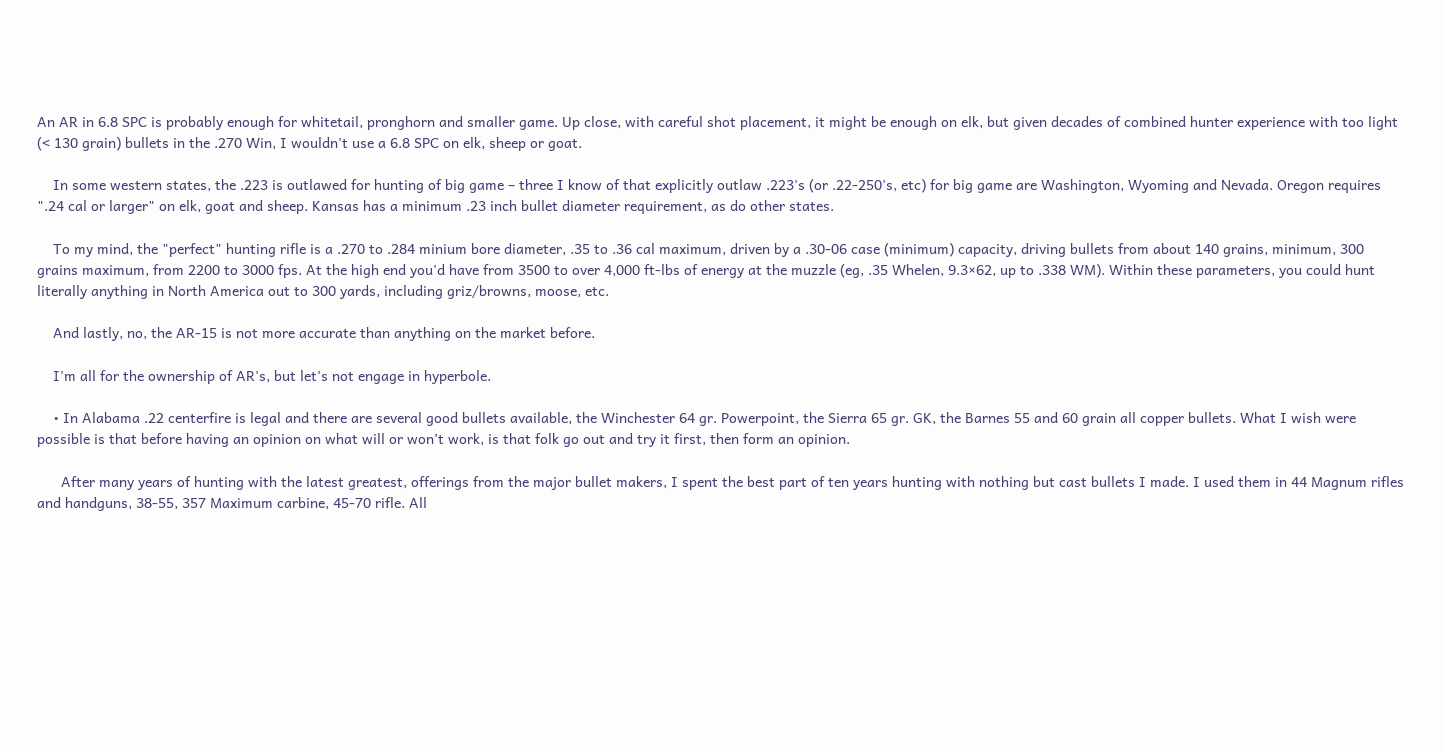An AR in 6.8 SPC is probably enough for whitetail, pronghorn and smaller game. Up close, with careful shot placement, it might be enough on elk, but given decades of combined hunter experience with too light (< 130 grain) bullets in the .270 Win, I wouldn't use a 6.8 SPC on elk, sheep or goat.

    In some western states, the .223 is outlawed for hunting of big game – three I know of that explicitly outlaw .223's (or .22-250's, etc) for big game are Washington, Wyoming and Nevada. Oregon requires ".24 cal or larger" on elk, goat and sheep. Kansas has a minimum .23 inch bullet diameter requirement, as do other states.

    To my mind, the "perfect" hunting rifle is a .270 to .284 minium bore diameter, .35 to .36 cal maximum, driven by a .30-06 case (minimum) capacity, driving bullets from about 140 grains, minimum, 300 grains maximum, from 2200 to 3000 fps. At the high end you'd have from 3500 to over 4,000 ft-lbs of energy at the muzzle (eg, .35 Whelen, 9.3×62, up to .338 WM). Within these parameters, you could hunt literally anything in North America out to 300 yards, including griz/browns, moose, etc.

    And lastly, no, the AR-15 is not more accurate than anything on the market before.

    I'm all for the ownership of AR's, but let's not engage in hyperbole.

    • In Alabama .22 centerfire is legal and there are several good bullets available, the Winchester 64 gr. Powerpoint, the Sierra 65 gr. GK, the Barnes 55 and 60 grain all copper bullets. What I wish were possible is that before having an opinion on what will or won’t work, is that folk go out and try it first, then form an opinion.

      After many years of hunting with the latest greatest, offerings from the major bullet makers, I spent the best part of ten years hunting with nothing but cast bullets I made. I used them in 44 Magnum rifles and handguns, 38-55, 357 Maximum carbine, 45-70 rifle. All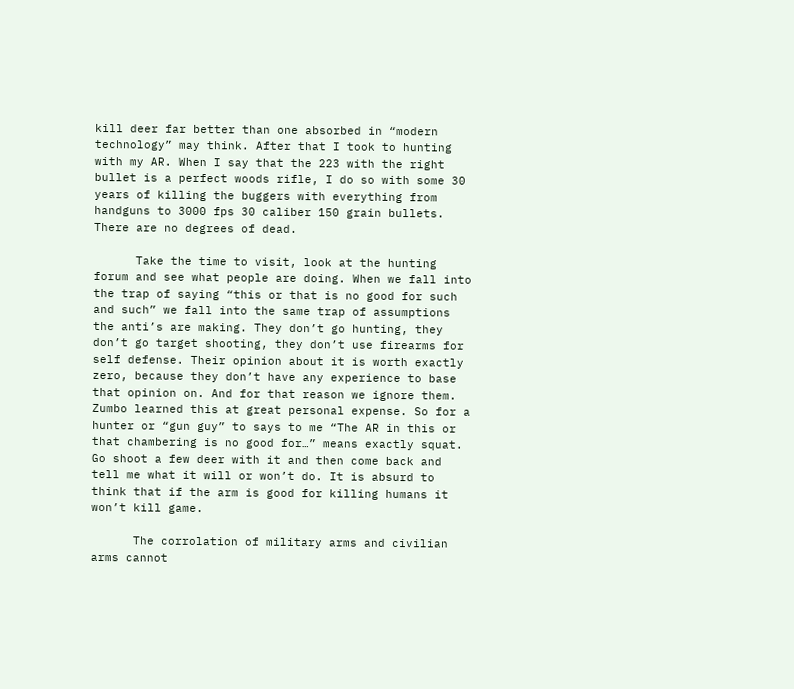kill deer far better than one absorbed in “modern technology” may think. After that I took to hunting with my AR. When I say that the 223 with the right bullet is a perfect woods rifle, I do so with some 30 years of killing the buggers with everything from handguns to 3000 fps 30 caliber 150 grain bullets. There are no degrees of dead.

      Take the time to visit, look at the hunting forum and see what people are doing. When we fall into the trap of saying “this or that is no good for such and such” we fall into the same trap of assumptions the anti’s are making. They don’t go hunting, they don’t go target shooting, they don’t use firearms for self defense. Their opinion about it is worth exactly zero, because they don’t have any experience to base that opinion on. And for that reason we ignore them. Zumbo learned this at great personal expense. So for a hunter or “gun guy” to says to me “The AR in this or that chambering is no good for…” means exactly squat. Go shoot a few deer with it and then come back and tell me what it will or won’t do. It is absurd to think that if the arm is good for killing humans it won’t kill game.

      The corrolation of military arms and civilian arms cannot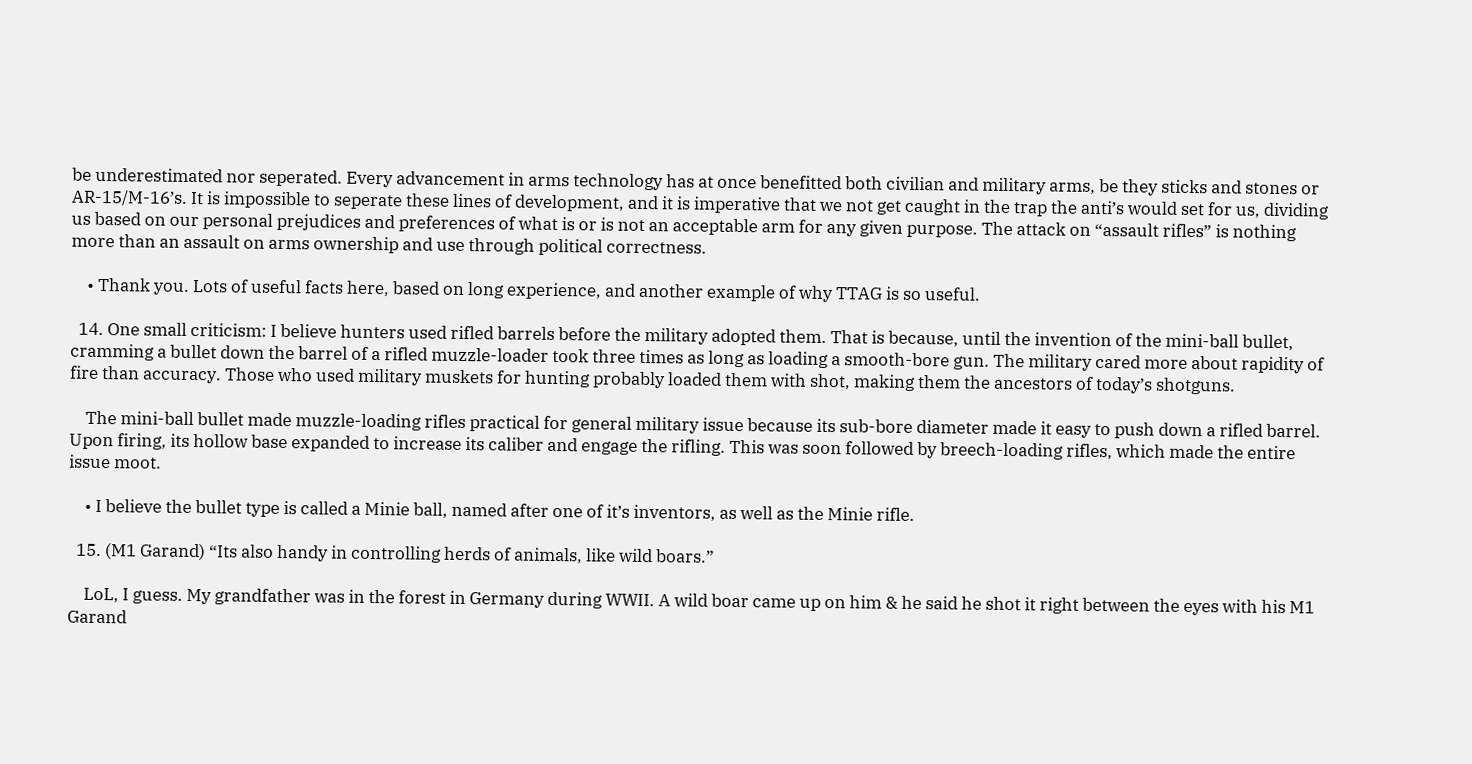be underestimated nor seperated. Every advancement in arms technology has at once benefitted both civilian and military arms, be they sticks and stones or AR-15/M-16’s. It is impossible to seperate these lines of development, and it is imperative that we not get caught in the trap the anti’s would set for us, dividing us based on our personal prejudices and preferences of what is or is not an acceptable arm for any given purpose. The attack on “assault rifles” is nothing more than an assault on arms ownership and use through political correctness.

    • Thank you. Lots of useful facts here, based on long experience, and another example of why TTAG is so useful.

  14. One small criticism: I believe hunters used rifled barrels before the military adopted them. That is because, until the invention of the mini-ball bullet, cramming a bullet down the barrel of a rifled muzzle-loader took three times as long as loading a smooth-bore gun. The military cared more about rapidity of fire than accuracy. Those who used military muskets for hunting probably loaded them with shot, making them the ancestors of today’s shotguns.

    The mini-ball bullet made muzzle-loading rifles practical for general military issue because its sub-bore diameter made it easy to push down a rifled barrel. Upon firing, its hollow base expanded to increase its caliber and engage the rifling. This was soon followed by breech-loading rifles, which made the entire issue moot.

    • I believe the bullet type is called a Minie ball, named after one of it’s inventors, as well as the Minie rifle.

  15. (M1 Garand) “Its also handy in controlling herds of animals, like wild boars.”

    LoL, I guess. My grandfather was in the forest in Germany during WWII. A wild boar came up on him & he said he shot it right between the eyes with his M1 Garand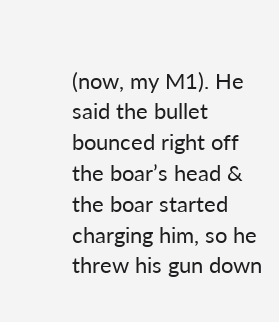(now, my M1). He said the bullet bounced right off the boar’s head & the boar started charging him, so he threw his gun down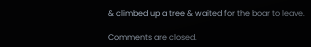& climbed up a tree & waited for the boar to leave.

Comments are closed.